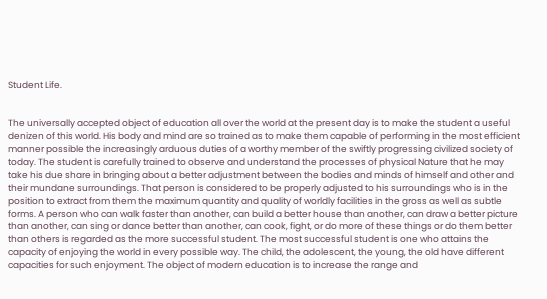Student Life.


The universally accepted object of education all over the world at the present day is to make the student a useful denizen of this world. His body and mind are so trained as to make them capable of performing in the most efficient manner possible the increasingly arduous duties of a worthy member of the swiftly progressing civilized society of today. The student is carefully trained to observe and understand the processes of physical Nature that he may take his due share in bringing about a better adjustment between the bodies and minds of himself and other and their mundane surroundings. That person is considered to be properly adjusted to his surroundings who is in the position to extract from them the maximum quantity and quality of worldly facilities in the gross as well as subtle forms. A person who can walk faster than another, can build a better house than another, can draw a better picture than another, can sing or dance better than another, can cook, fight, or do more of these things or do them better than others is regarded as the more successful student. The most successful student is one who attains the capacity of enjoying the world in every possible way. The child, the adolescent, the young, the old have different capacities for such enjoyment. The object of modern education is to increase the range and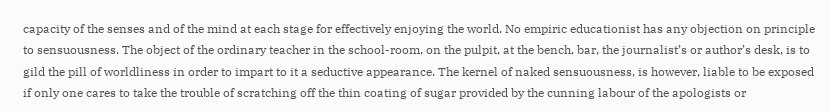capacity of the senses and of the mind at each stage for effectively enjoying the world. No empiric educationist has any objection on principle to sensuousness. The object of the ordinary teacher in the school-room, on the pulpit, at the bench, bar, the journalist’s or author’s desk, is to gild the pill of worldliness in order to impart to it a seductive appearance. The kernel of naked sensuousness, is however, liable to be exposed if only one cares to take the trouble of scratching off the thin coating of sugar provided by the cunning labour of the apologists or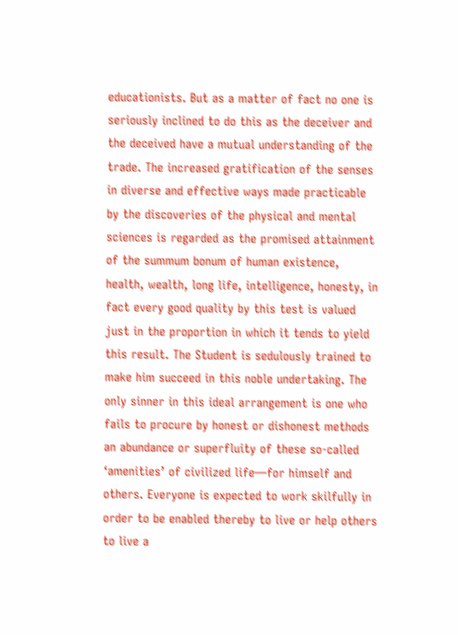educationists. But as a matter of fact no one is seriously inclined to do this as the deceiver and the deceived have a mutual understanding of the trade. The increased gratification of the senses in diverse and effective ways made practicable by the discoveries of the physical and mental sciences is regarded as the promised attainment of the summum bonum of human existence, health, wealth, long life, intelligence, honesty, in fact every good quality by this test is valued just in the proportion in which it tends to yield this result. The Student is sedulously trained to make him succeed in this noble undertaking. The only sinner in this ideal arrangement is one who fails to procure by honest or dishonest methods an abundance or superfluity of these so-called ‘amenities’ of civilized life—for himself and others. Everyone is expected to work skilfully in order to be enabled thereby to live or help others to live a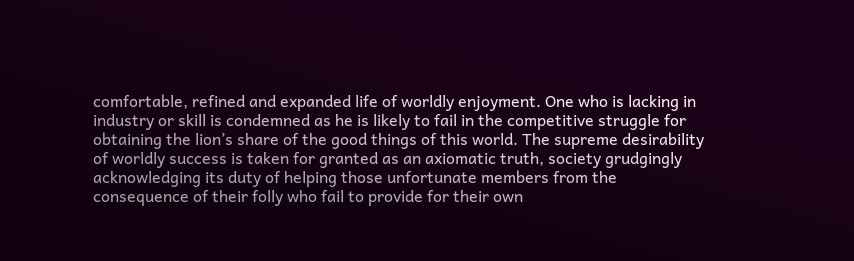comfortable, refined and expanded life of worldly enjoyment. One who is lacking in industry or skill is condemned as he is likely to fail in the competitive struggle for obtaining the lion’s share of the good things of this world. The supreme desirability of worldly success is taken for granted as an axiomatic truth, society grudgingly acknowledging its duty of helping those unfortunate members from the consequence of their folly who fail to provide for their own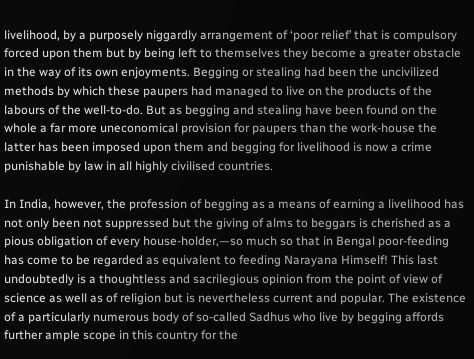livelihood, by a purposely niggardly arrangement of ‘poor relief’ that is compulsory forced upon them but by being left to themselves they become a greater obstacle in the way of its own enjoyments. Begging or stealing had been the uncivilized methods by which these paupers had managed to live on the products of the labours of the well-to-do. But as begging and stealing have been found on the whole a far more uneconomical provision for paupers than the work-house the latter has been imposed upon them and begging for livelihood is now a crime punishable by law in all highly civilised countries.

In India, however, the profession of begging as a means of earning a livelihood has not only been not suppressed but the giving of alms to beggars is cherished as a pious obligation of every house-holder,—so much so that in Bengal poor-feeding has come to be regarded as equivalent to feeding Narayana Himself! This last undoubtedly is a thoughtless and sacrilegious opinion from the point of view of science as well as of religion but is nevertheless current and popular. The existence of a particularly numerous body of so-called Sadhus who live by begging affords further ample scope in this country for the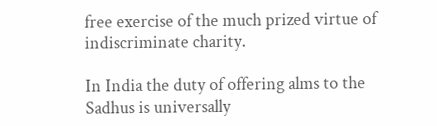free exercise of the much prized virtue of indiscriminate charity.

In India the duty of offering alms to the Sadhus is universally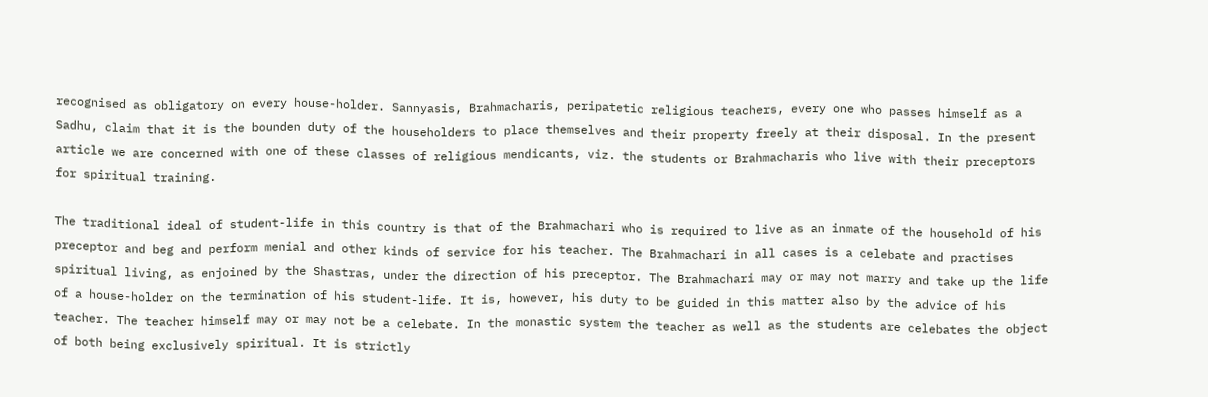recognised as obligatory on every house-holder. Sannyasis, Brahmacharis, peripatetic religious teachers, every one who passes himself as a Sadhu, claim that it is the bounden duty of the householders to place themselves and their property freely at their disposal. In the present article we are concerned with one of these classes of religious mendicants, viz. the students or Brahmacharis who live with their preceptors for spiritual training.

The traditional ideal of student-life in this country is that of the Brahmachari who is required to live as an inmate of the household of his preceptor and beg and perform menial and other kinds of service for his teacher. The Brahmachari in all cases is a celebate and practises spiritual living, as enjoined by the Shastras, under the direction of his preceptor. The Brahmachari may or may not marry and take up the life of a house-holder on the termination of his student-life. It is, however, his duty to be guided in this matter also by the advice of his teacher. The teacher himself may or may not be a celebate. In the monastic system the teacher as well as the students are celebates the object of both being exclusively spiritual. It is strictly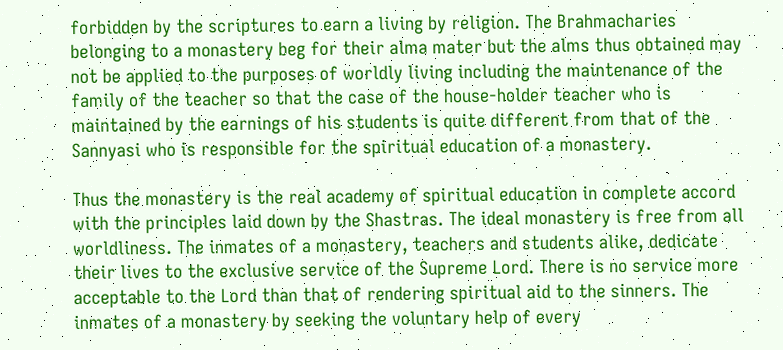forbidden by the scriptures to earn a living by religion. The Brahmacharies belonging to a monastery beg for their alma mater but the alms thus obtained may not be applied to the purposes of worldly living including the maintenance of the family of the teacher so that the case of the house-holder teacher who is maintained by the earnings of his students is quite different from that of the Sannyasi who is responsible for the spiritual education of a monastery.

Thus the monastery is the real academy of spiritual education in complete accord with the principles laid down by the Shastras. The ideal monastery is free from all worldliness. The inmates of a monastery, teachers and students alike, dedicate their lives to the exclusive service of the Supreme Lord. There is no service more acceptable to the Lord than that of rendering spiritual aid to the sinners. The inmates of a monastery by seeking the voluntary help of every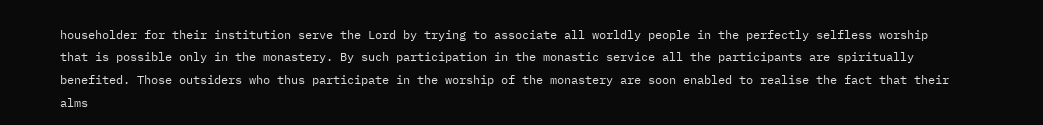householder for their institution serve the Lord by trying to associate all worldly people in the perfectly selfless worship that is possible only in the monastery. By such participation in the monastic service all the participants are spiritually benefited. Those outsiders who thus participate in the worship of the monastery are soon enabled to realise the fact that their alms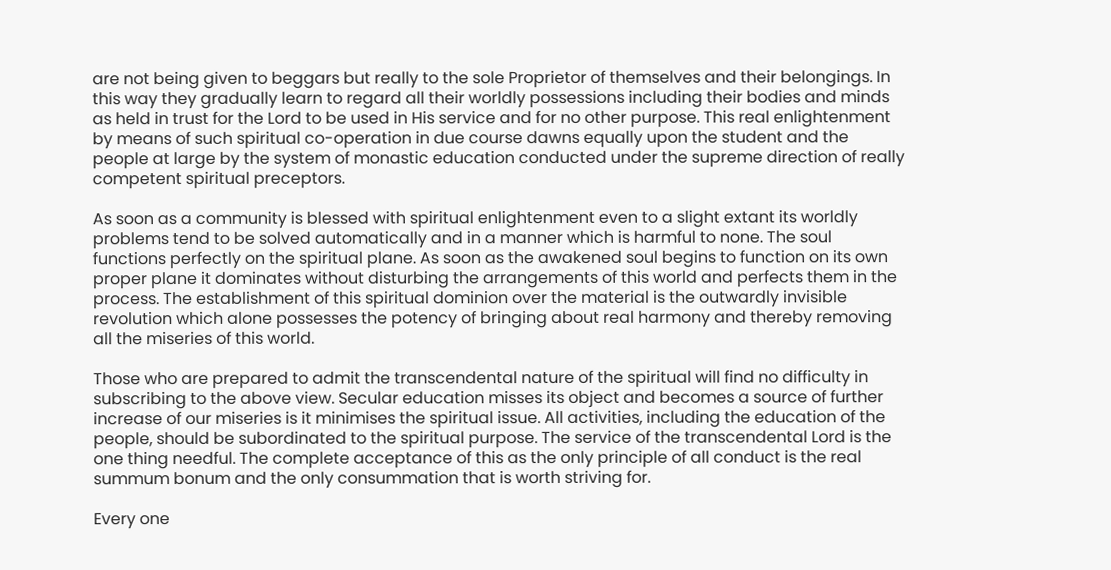are not being given to beggars but really to the sole Proprietor of themselves and their belongings. In this way they gradually learn to regard all their worldly possessions including their bodies and minds as held in trust for the Lord to be used in His service and for no other purpose. This real enlightenment by means of such spiritual co-operation in due course dawns equally upon the student and the people at large by the system of monastic education conducted under the supreme direction of really competent spiritual preceptors.

As soon as a community is blessed with spiritual enlightenment even to a slight extant its worldly problems tend to be solved automatically and in a manner which is harmful to none. The soul functions perfectly on the spiritual plane. As soon as the awakened soul begins to function on its own proper plane it dominates without disturbing the arrangements of this world and perfects them in the process. The establishment of this spiritual dominion over the material is the outwardly invisible revolution which alone possesses the potency of bringing about real harmony and thereby removing all the miseries of this world.

Those who are prepared to admit the transcendental nature of the spiritual will find no difficulty in subscribing to the above view. Secular education misses its object and becomes a source of further increase of our miseries is it minimises the spiritual issue. All activities, including the education of the people, should be subordinated to the spiritual purpose. The service of the transcendental Lord is the one thing needful. The complete acceptance of this as the only principle of all conduct is the real summum bonum and the only consummation that is worth striving for.

Every one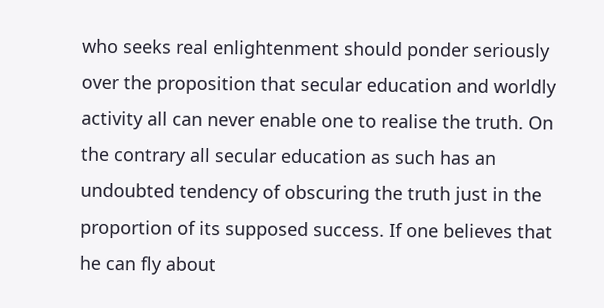who seeks real enlightenment should ponder seriously over the proposition that secular education and worldly activity all can never enable one to realise the truth. On the contrary all secular education as such has an undoubted tendency of obscuring the truth just in the proportion of its supposed success. If one believes that he can fly about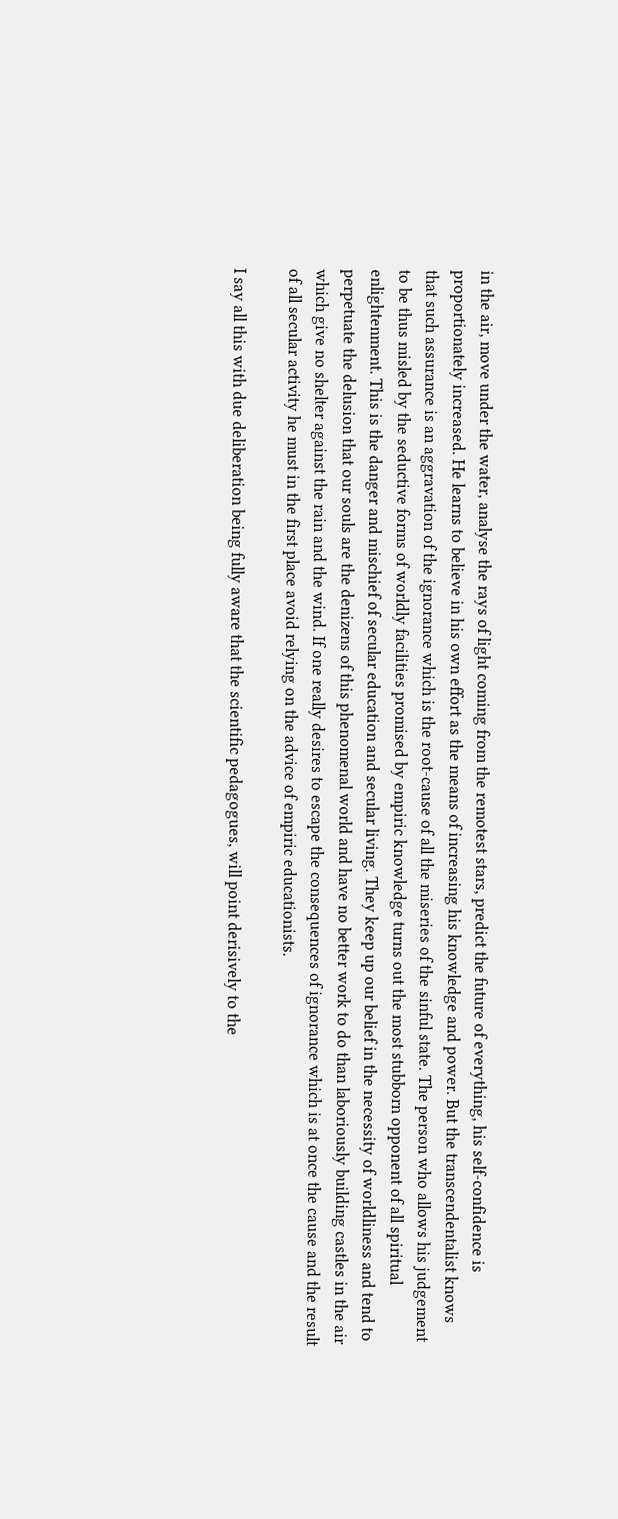in the air, move under the water, analyse the rays of light coming from the remotest stars, predict the future of everything, his self-confidence is proportionately increased. He learns to believe in his own effort as the means of increasing his knowledge and power. But the transcendentalist knows that such assurance is an aggravation of the ignorance which is the root-cause of all the miseries of the sinful state. The person who allows his judgement to be thus misled by the seductive forms of worldly facilities promised by empiric knowledge turns out the most stubborn opponent of all spiritual enlightenment. This is the danger and mischief of secular education and secular living. They keep up our belief in the necessity of worldliness and tend to perpetuate the delusion that our souls are the denizens of this phenomenal world and have no better work to do than laboriously building castles in the air which give no shelter against the rain and the wind. If one really desires to escape the consequences of ignorance which is at once the cause and the result of all secular activity he must in the first place avoid relying on the advice of empiric educationists.

I say all this with due deliberation being fully aware that the scientific pedagogues, will point derisively to the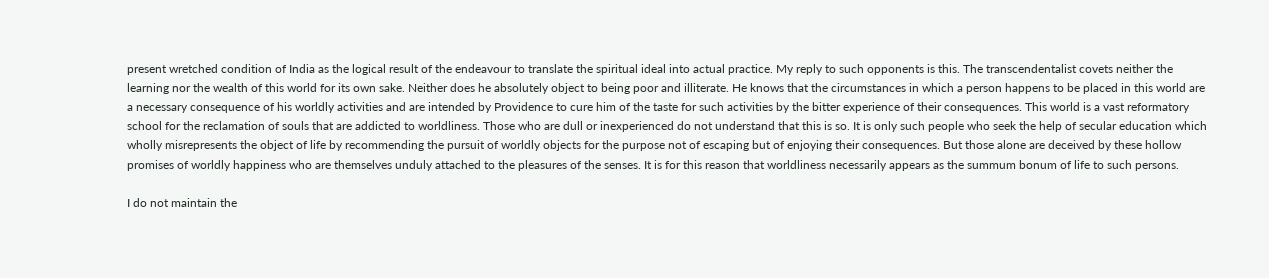present wretched condition of India as the logical result of the endeavour to translate the spiritual ideal into actual practice. My reply to such opponents is this. The transcendentalist covets neither the learning nor the wealth of this world for its own sake. Neither does he absolutely object to being poor and illiterate. He knows that the circumstances in which a person happens to be placed in this world are a necessary consequence of his worldly activities and are intended by Providence to cure him of the taste for such activities by the bitter experience of their consequences. This world is a vast reformatory school for the reclamation of souls that are addicted to worldliness. Those who are dull or inexperienced do not understand that this is so. It is only such people who seek the help of secular education which wholly misrepresents the object of life by recommending the pursuit of worldly objects for the purpose not of escaping but of enjoying their consequences. But those alone are deceived by these hollow promises of worldly happiness who are themselves unduly attached to the pleasures of the senses. It is for this reason that worldliness necessarily appears as the summum bonum of life to such persons.

I do not maintain the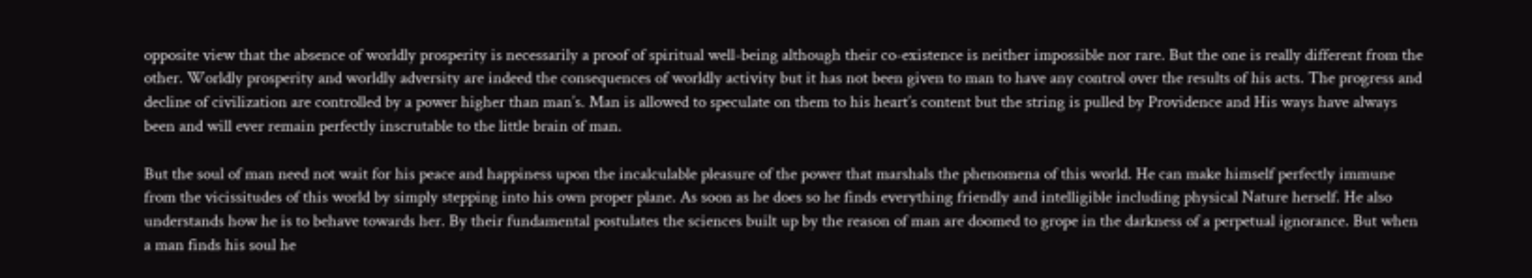opposite view that the absence of worldly prosperity is necessarily a proof of spiritual well-being although their co-existence is neither impossible nor rare. But the one is really different from the other. Worldly prosperity and worldly adversity are indeed the consequences of worldly activity but it has not been given to man to have any control over the results of his acts. The progress and decline of civilization are controlled by a power higher than man’s. Man is allowed to speculate on them to his heart’s content but the string is pulled by Providence and His ways have always been and will ever remain perfectly inscrutable to the little brain of man.

But the soul of man need not wait for his peace and happiness upon the incalculable pleasure of the power that marshals the phenomena of this world. He can make himself perfectly immune from the vicissitudes of this world by simply stepping into his own proper plane. As soon as he does so he finds everything friendly and intelligible including physical Nature herself. He also understands how he is to behave towards her. By their fundamental postulates the sciences built up by the reason of man are doomed to grope in the darkness of a perpetual ignorance. But when a man finds his soul he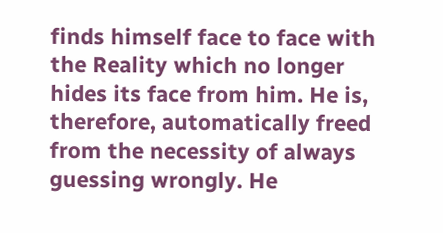finds himself face to face with the Reality which no longer hides its face from him. He is, therefore, automatically freed from the necessity of always guessing wrongly. He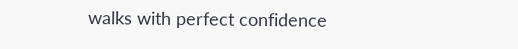walks with perfect confidence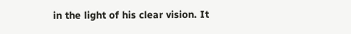in the light of his clear vision. It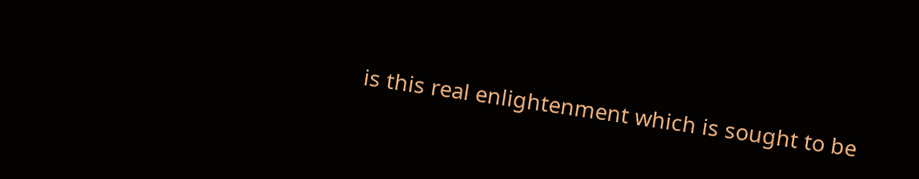is this real enlightenment which is sought to be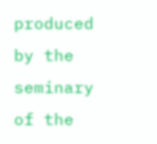produced by the seminary of the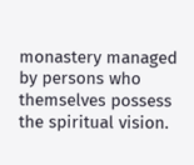monastery managed by persons who themselves possess the spiritual vision.